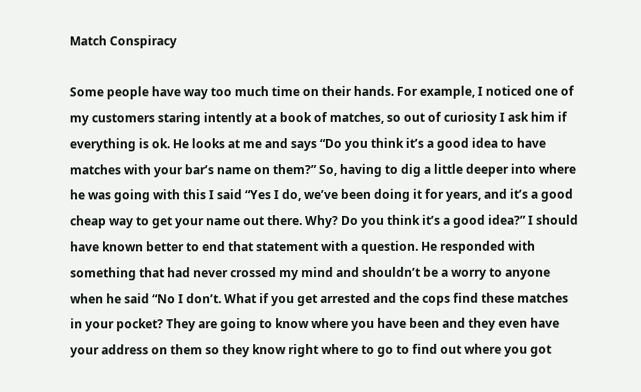Match Conspiracy

Some people have way too much time on their hands. For example, I noticed one of my customers staring intently at a book of matches, so out of curiosity I ask him if everything is ok. He looks at me and says “Do you think it’s a good idea to have matches with your bar’s name on them?” So, having to dig a little deeper into where he was going with this I said “Yes I do, we’ve been doing it for years, and it’s a good cheap way to get your name out there. Why? Do you think it’s a good idea?” I should have known better to end that statement with a question. He responded with something that had never crossed my mind and shouldn’t be a worry to anyone when he said “No I don’t. What if you get arrested and the cops find these matches in your pocket? They are going to know where you have been and they even have your address on them so they know right where to go to find out where you got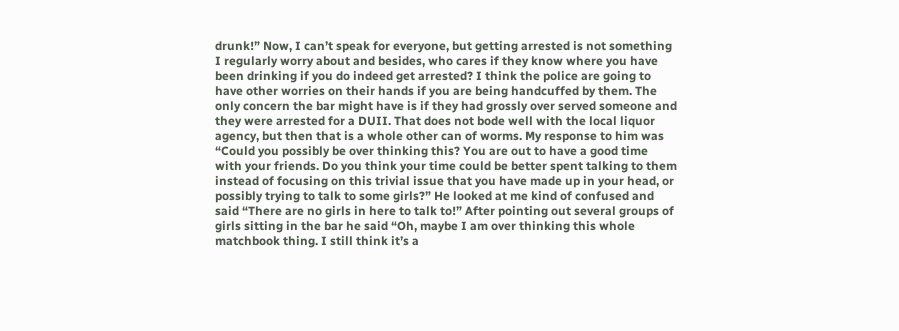drunk!” Now, I can’t speak for everyone, but getting arrested is not something I regularly worry about and besides, who cares if they know where you have been drinking if you do indeed get arrested? I think the police are going to have other worries on their hands if you are being handcuffed by them. The only concern the bar might have is if they had grossly over served someone and they were arrested for a DUII. That does not bode well with the local liquor agency, but then that is a whole other can of worms. My response to him was “Could you possibly be over thinking this? You are out to have a good time with your friends. Do you think your time could be better spent talking to them instead of focusing on this trivial issue that you have made up in your head, or possibly trying to talk to some girls?” He looked at me kind of confused and said “There are no girls in here to talk to!” After pointing out several groups of girls sitting in the bar he said “Oh, maybe I am over thinking this whole matchbook thing. I still think it’s a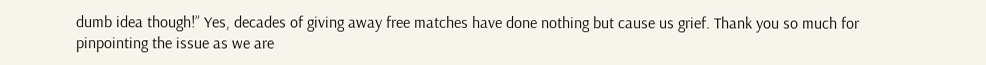dumb idea though!” Yes, decades of giving away free matches have done nothing but cause us grief. Thank you so much for pinpointing the issue as we are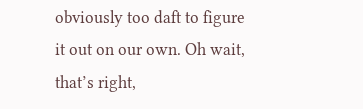obviously too daft to figure it out on our own. Oh wait, that’s right,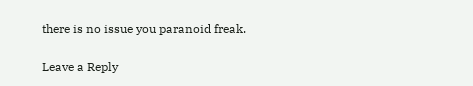there is no issue you paranoid freak.

Leave a Reply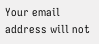Your email address will not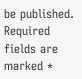be published. Required fields are marked *